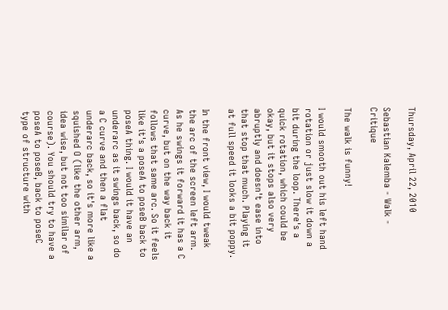Thursday, April 22, 2010

Sebastian Kalemba - Walk - Critique

The walk is funny!

I would smooth out his left hand rotation or just slow it down a bit during the loop. There's a quick rotation, which could be okay, but it stops also very abruptly and doesn't ease into that stop that much. Playing it at full speed it looks a bit poppy.

In the front view, I would tweak the arc of the screen left arm. As he swings it forward it has a C curve, but on the way back it follows that same arc. So it feels like it's a poseA to poseB back to poseA thing. I would it have an underarc as it swings back, so do a C curve and then a flat underarc back, so it's more like a squished O (like the other arm, idea wise, but not too similar of course). You should try to have a poseA to poseB, back to poseC type of structure with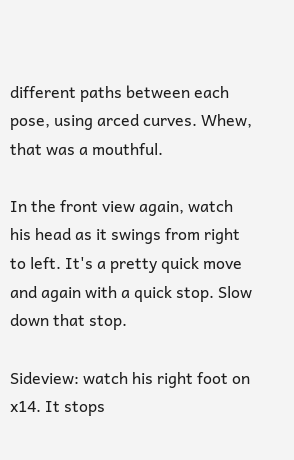different paths between each pose, using arced curves. Whew, that was a mouthful.

In the front view again, watch his head as it swings from right to left. It's a pretty quick move and again with a quick stop. Slow down that stop.

Sideview: watch his right foot on x14. It stops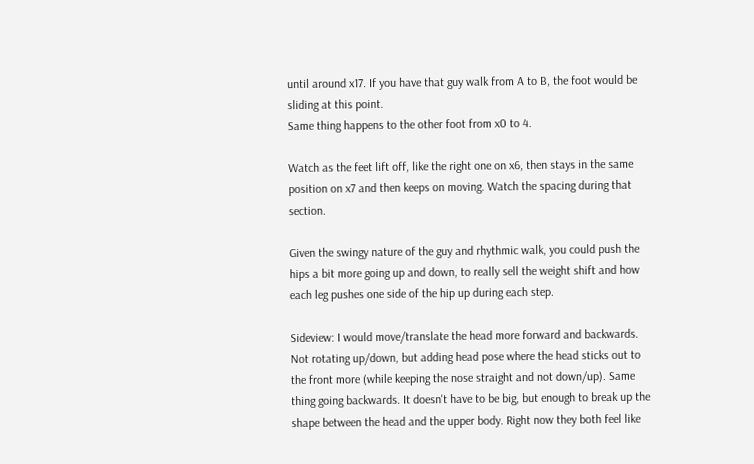until around x17. If you have that guy walk from A to B, the foot would be sliding at this point.
Same thing happens to the other foot from x0 to 4.

Watch as the feet lift off, like the right one on x6, then stays in the same position on x7 and then keeps on moving. Watch the spacing during that section.

Given the swingy nature of the guy and rhythmic walk, you could push the hips a bit more going up and down, to really sell the weight shift and how each leg pushes one side of the hip up during each step.

Sideview: I would move/translate the head more forward and backwards. Not rotating up/down, but adding head pose where the head sticks out to the front more (while keeping the nose straight and not down/up). Same thing going backwards. It doesn't have to be big, but enough to break up the shape between the head and the upper body. Right now they both feel like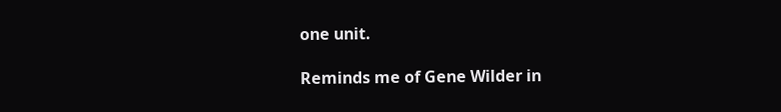one unit.

Reminds me of Gene Wilder in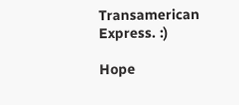Transamerican Express. :)

Hope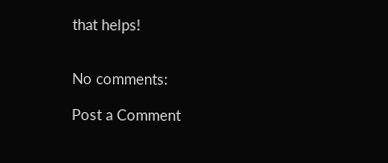that helps!


No comments:

Post a Comment